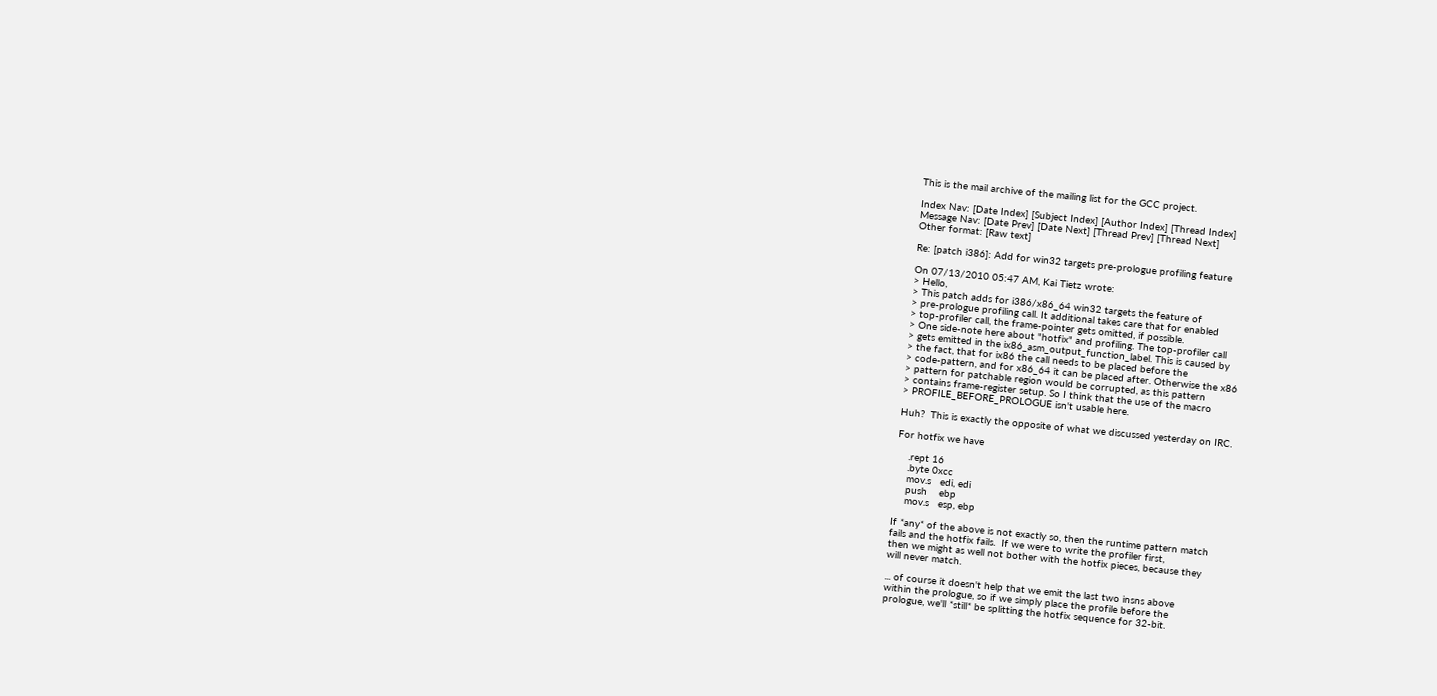This is the mail archive of the mailing list for the GCC project.

Index Nav: [Date Index] [Subject Index] [Author Index] [Thread Index]
Message Nav: [Date Prev] [Date Next] [Thread Prev] [Thread Next]
Other format: [Raw text]

Re: [patch i386]: Add for win32 targets pre-prologue profiling feature

On 07/13/2010 05:47 AM, Kai Tietz wrote:
> Hello,
> This patch adds for i386/x86_64 win32 targets the feature of
> pre-prologue profiling call. It additional takes care that for enabled
> top-profiler call, the frame-pointer gets omitted, if possible.
> One side-note here about "hotfix" and profiling. The top-profiler call
> gets emitted in the ix86_asm_output_function_label. This is caused by
> the fact, that for ix86 the call needs to be placed before the
> code-pattern, and for x86_64 it can be placed after. Otherwise the x86
> pattern for patchable region would be corrupted, as this pattern
> contains frame-register setup. So I think that the use of the macro
> PROFILE_BEFORE_PROLOGUE isn't usable here.

Huh?  This is exactly the opposite of what we discussed yesterday on IRC.

For hotfix we have

    .rept 16
    .byte 0xcc
    mov.s   edi, edi
    push    ebp
    mov.s   esp, ebp

If *any* of the above is not exactly so, then the runtime pattern match
fails and the hotfix fails.  If we were to write the profiler first,
then we might as well not bother with the hotfix pieces, because they
will never match.

... of course it doesn't help that we emit the last two insns above
within the prologue, so if we simply place the profile before the
prologue, we'll *still* be splitting the hotfix sequence for 32-bit.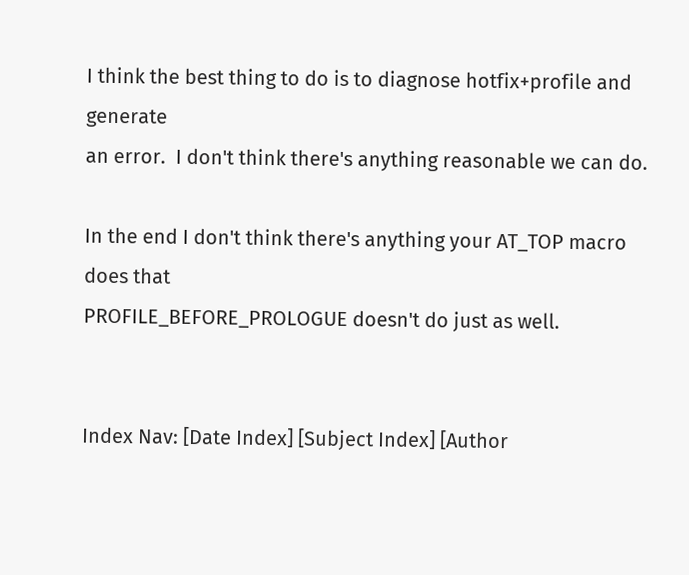I think the best thing to do is to diagnose hotfix+profile and generate
an error.  I don't think there's anything reasonable we can do.

In the end I don't think there's anything your AT_TOP macro does that
PROFILE_BEFORE_PROLOGUE doesn't do just as well.


Index Nav: [Date Index] [Subject Index] [Author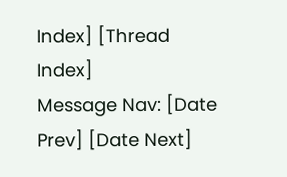Index] [Thread Index]
Message Nav: [Date Prev] [Date Next]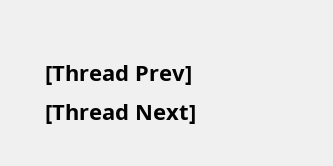[Thread Prev] [Thread Next]